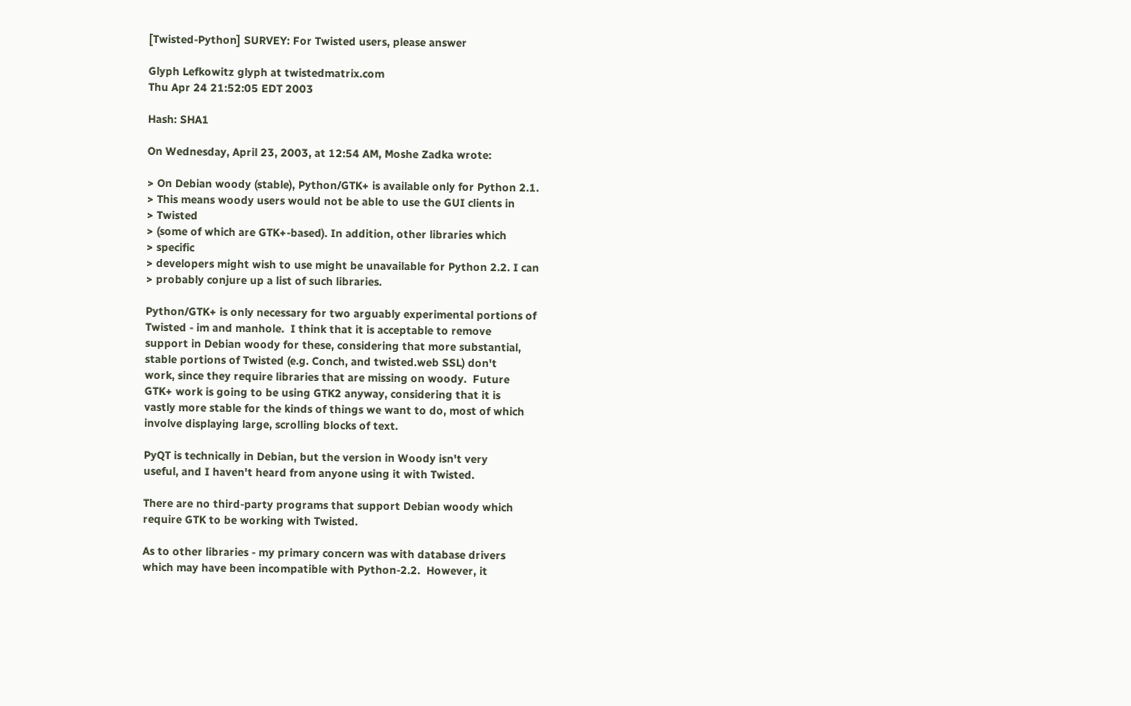[Twisted-Python] SURVEY: For Twisted users, please answer

Glyph Lefkowitz glyph at twistedmatrix.com
Thu Apr 24 21:52:05 EDT 2003

Hash: SHA1

On Wednesday, April 23, 2003, at 12:54 AM, Moshe Zadka wrote:

> On Debian woody (stable), Python/GTK+ is available only for Python 2.1.
> This means woody users would not be able to use the GUI clients in
> Twisted
> (some of which are GTK+-based). In addition, other libraries which
> specific
> developers might wish to use might be unavailable for Python 2.2. I can
> probably conjure up a list of such libraries.

Python/GTK+ is only necessary for two arguably experimental portions of
Twisted - im and manhole.  I think that it is acceptable to remove
support in Debian woody for these, considering that more substantial,
stable portions of Twisted (e.g. Conch, and twisted.web SSL) don't
work, since they require libraries that are missing on woody.  Future
GTK+ work is going to be using GTK2 anyway, considering that it is
vastly more stable for the kinds of things we want to do, most of which
involve displaying large, scrolling blocks of text.

PyQT is technically in Debian, but the version in Woody isn't very
useful, and I haven't heard from anyone using it with Twisted.

There are no third-party programs that support Debian woody which
require GTK to be working with Twisted.

As to other libraries - my primary concern was with database drivers
which may have been incompatible with Python-2.2.  However, it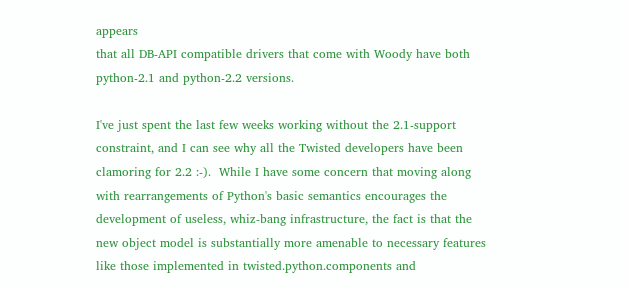appears
that all DB-API compatible drivers that come with Woody have both
python-2.1 and python-2.2 versions.

I've just spent the last few weeks working without the 2.1-support
constraint, and I can see why all the Twisted developers have been
clamoring for 2.2 :-).  While I have some concern that moving along
with rearrangements of Python's basic semantics encourages the
development of useless, whiz-bang infrastructure, the fact is that the
new object model is substantially more amenable to necessary features
like those implemented in twisted.python.components and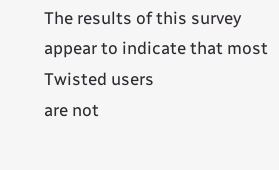The results of this survey appear to indicate that most Twisted users
are not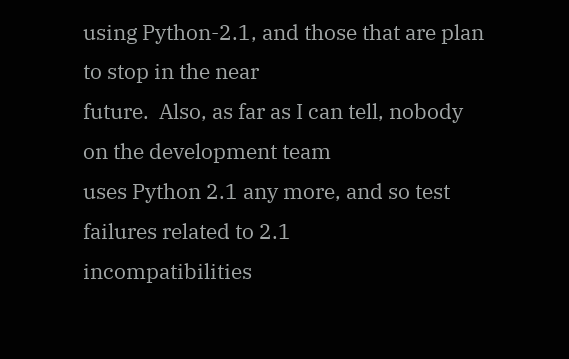using Python-2.1, and those that are plan to stop in the near
future.  Also, as far as I can tell, nobody on the development team
uses Python 2.1 any more, and so test failures related to 2.1
incompatibilities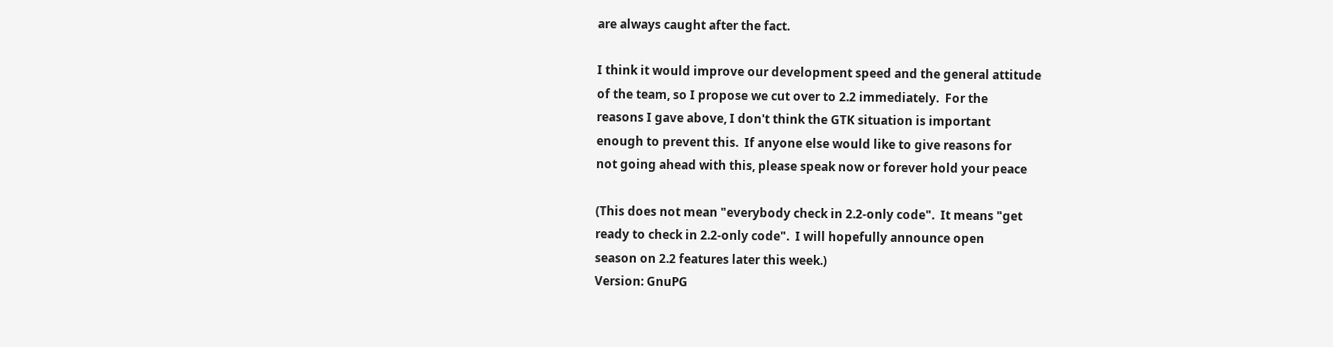are always caught after the fact.

I think it would improve our development speed and the general attitude
of the team, so I propose we cut over to 2.2 immediately.  For the
reasons I gave above, I don't think the GTK situation is important
enough to prevent this.  If anyone else would like to give reasons for
not going ahead with this, please speak now or forever hold your peace

(This does not mean "everybody check in 2.2-only code".  It means "get
ready to check in 2.2-only code".  I will hopefully announce open
season on 2.2 features later this week.)
Version: GnuPG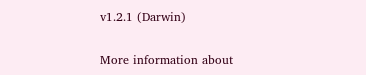v1.2.1 (Darwin)


More information about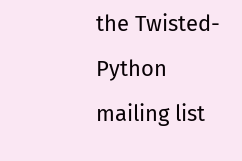the Twisted-Python mailing list